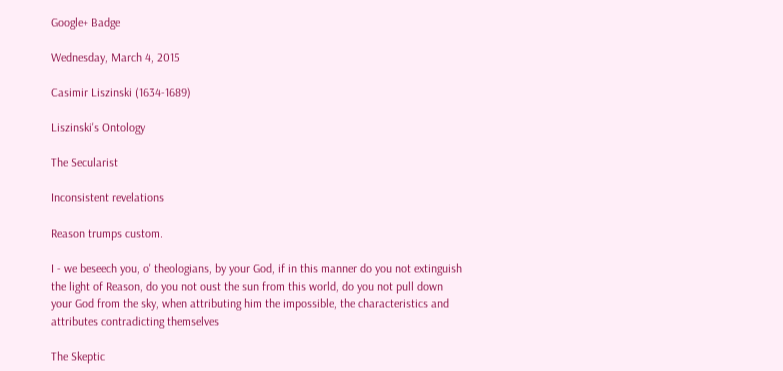Google+ Badge

Wednesday, March 4, 2015

Casimir Liszinski (1634-1689)

Liszinski's Ontology

The Secularist

Inconsistent revelations

Reason trumps custom.

I - we beseech you, o' theologians, by your God, if in this manner do you not extinguish the light of Reason, do you not oust the sun from this world, do you not pull down your God from the sky, when attributing him the impossible, the characteristics and attributes contradicting themselves

The Skeptic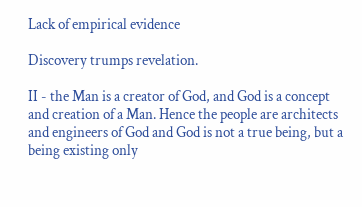Lack of empirical evidence

Discovery trumps revelation.

II - the Man is a creator of God, and God is a concept and creation of a Man. Hence the people are architects and engineers of God and God is not a true being, but a being existing only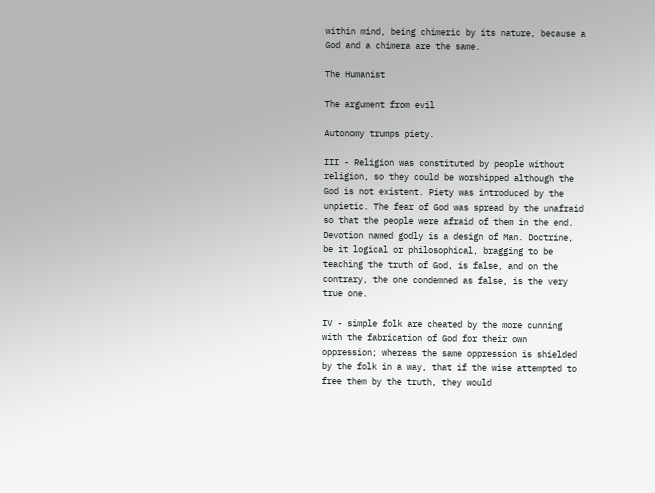within mind, being chimeric by its nature, because a God and a chimera are the same.

The Humanist

The argument from evil

Autonomy trumps piety.

III - Religion was constituted by people without religion, so they could be worshipped although the God is not existent. Piety was introduced by the unpietic. The fear of God was spread by the unafraid so that the people were afraid of them in the end. Devotion named godly is a design of Man. Doctrine, be it logical or philosophical, bragging to be teaching the truth of God, is false, and on the contrary, the one condemned as false, is the very true one.

IV - simple folk are cheated by the more cunning with the fabrication of God for their own oppression; whereas the same oppression is shielded by the folk in a way, that if the wise attempted to free them by the truth, they would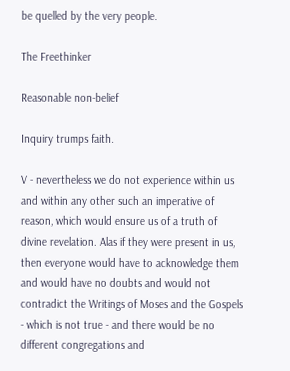be quelled by the very people.

The Freethinker

Reasonable non-belief

Inquiry trumps faith.

V - nevertheless we do not experience within us and within any other such an imperative of reason, which would ensure us of a truth of divine revelation. Alas if they were present in us, then everyone would have to acknowledge them and would have no doubts and would not contradict the Writings of Moses and the Gospels - which is not true - and there would be no different congregations and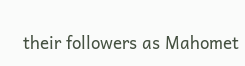their followers as Mahomet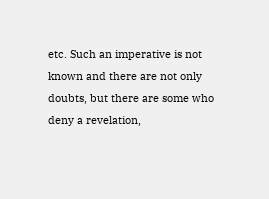etc. Such an imperative is not known and there are not only doubts, but there are some who deny a revelation,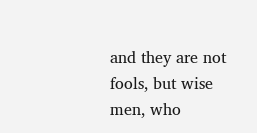and they are not fools, but wise men, who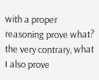with a proper reasoning prove what? the very contrary, what I also prove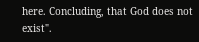here. Concluding, that God does not exist".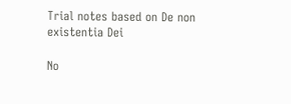Trial notes based on De non existentia Dei

No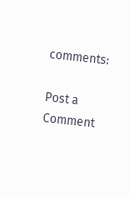comments:

Post a Comment